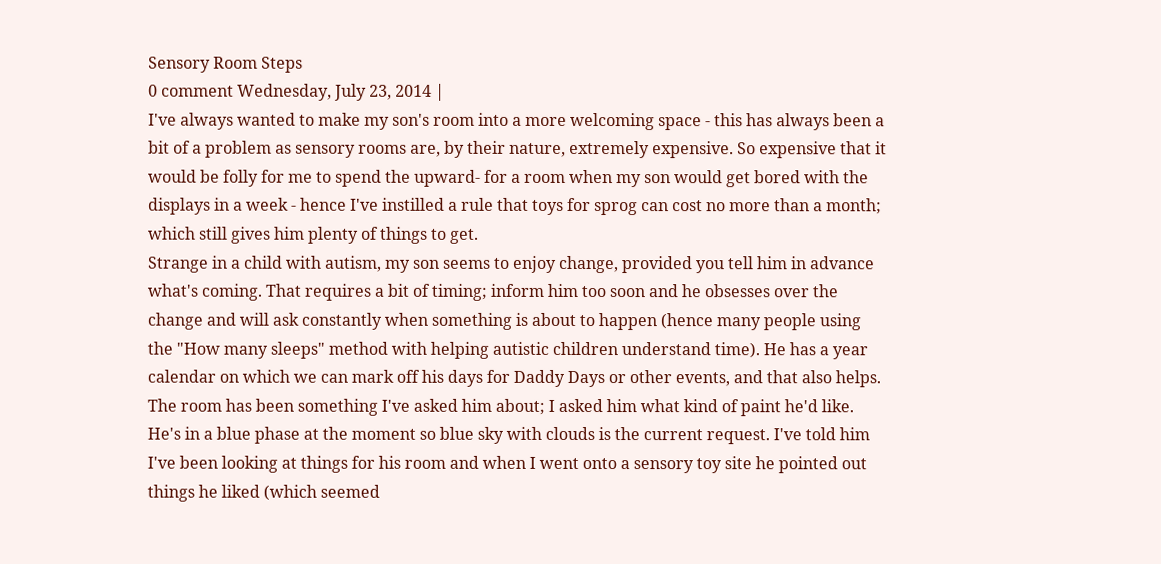Sensory Room Steps
0 comment Wednesday, July 23, 2014 |
I've always wanted to make my son's room into a more welcoming space - this has always been a bit of a problem as sensory rooms are, by their nature, extremely expensive. So expensive that it would be folly for me to spend the upward- for a room when my son would get bored with the displays in a week - hence I've instilled a rule that toys for sprog can cost no more than a month; which still gives him plenty of things to get.
Strange in a child with autism, my son seems to enjoy change, provided you tell him in advance what's coming. That requires a bit of timing; inform him too soon and he obsesses over the change and will ask constantly when something is about to happen (hence many people using the "How many sleeps" method with helping autistic children understand time). He has a year calendar on which we can mark off his days for Daddy Days or other events, and that also helps.
The room has been something I've asked him about; I asked him what kind of paint he'd like. He's in a blue phase at the moment so blue sky with clouds is the current request. I've told him I've been looking at things for his room and when I went onto a sensory toy site he pointed out things he liked (which seemed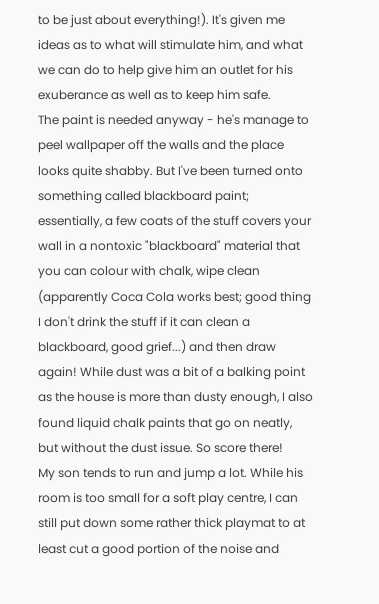to be just about everything!). It's given me ideas as to what will stimulate him, and what we can do to help give him an outlet for his exuberance as well as to keep him safe.
The paint is needed anyway - he's manage to peel wallpaper off the walls and the place looks quite shabby. But I've been turned onto something called blackboard paint; essentially, a few coats of the stuff covers your wall in a nontoxic "blackboard" material that you can colour with chalk, wipe clean (apparently Coca Cola works best; good thing I don't drink the stuff if it can clean a blackboard, good grief...) and then draw again! While dust was a bit of a balking point as the house is more than dusty enough, I also found liquid chalk paints that go on neatly, but without the dust issue. So score there!
My son tends to run and jump a lot. While his room is too small for a soft play centre, I can still put down some rather thick playmat to at least cut a good portion of the noise and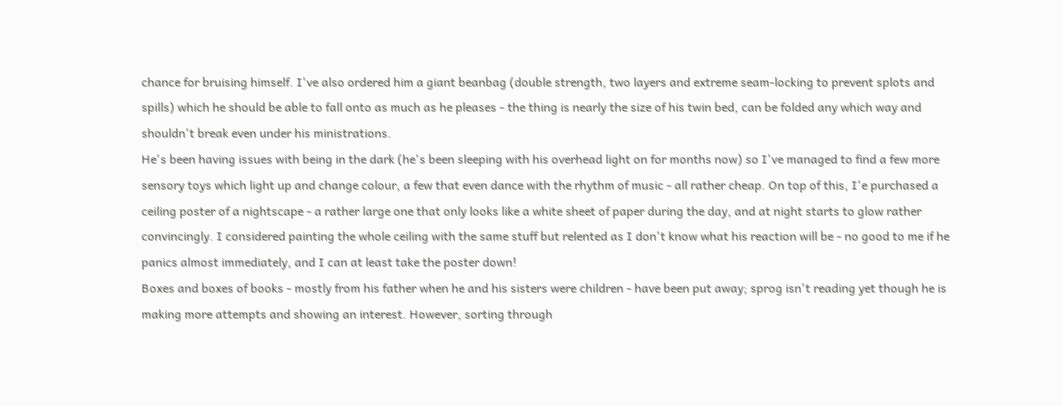chance for bruising himself. I've also ordered him a giant beanbag (double strength, two layers and extreme seam-locking to prevent splots and spills) which he should be able to fall onto as much as he pleases - the thing is nearly the size of his twin bed, can be folded any which way and shouldn't break even under his ministrations.
He's been having issues with being in the dark (he's been sleeping with his overhead light on for months now) so I've managed to find a few more sensory toys which light up and change colour, a few that even dance with the rhythm of music - all rather cheap. On top of this, I'e purchased a ceiling poster of a nightscape - a rather large one that only looks like a white sheet of paper during the day, and at night starts to glow rather convincingly. I considered painting the whole ceiling with the same stuff but relented as I don't know what his reaction will be - no good to me if he panics almost immediately, and I can at least take the poster down!
Boxes and boxes of books - mostly from his father when he and his sisters were children - have been put away; sprog isn't reading yet though he is making more attempts and showing an interest. However, sorting through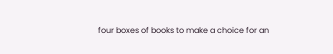four boxes of books to make a choice for an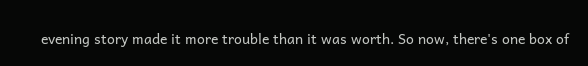evening story made it more trouble than it was worth. So now, there's one box of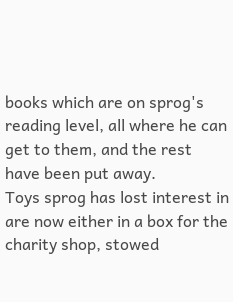books which are on sprog's reading level, all where he can get to them, and the rest have been put away.
Toys sprog has lost interest in are now either in a box for the charity shop, stowed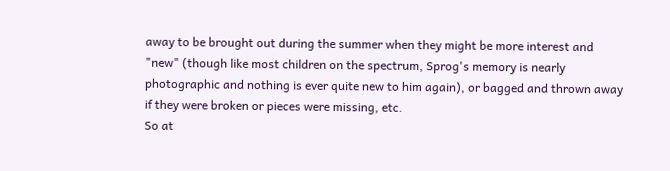away to be brought out during the summer when they might be more interest and "new" (though like most children on the spectrum, Sprog's memory is nearly photographic and nothing is ever quite new to him again), or bagged and thrown away if they were broken or pieces were missing, etc.
So at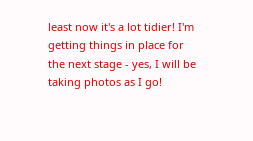least now it's a lot tidier! I'm getting things in place for the next stage - yes, I will be taking photos as I go!